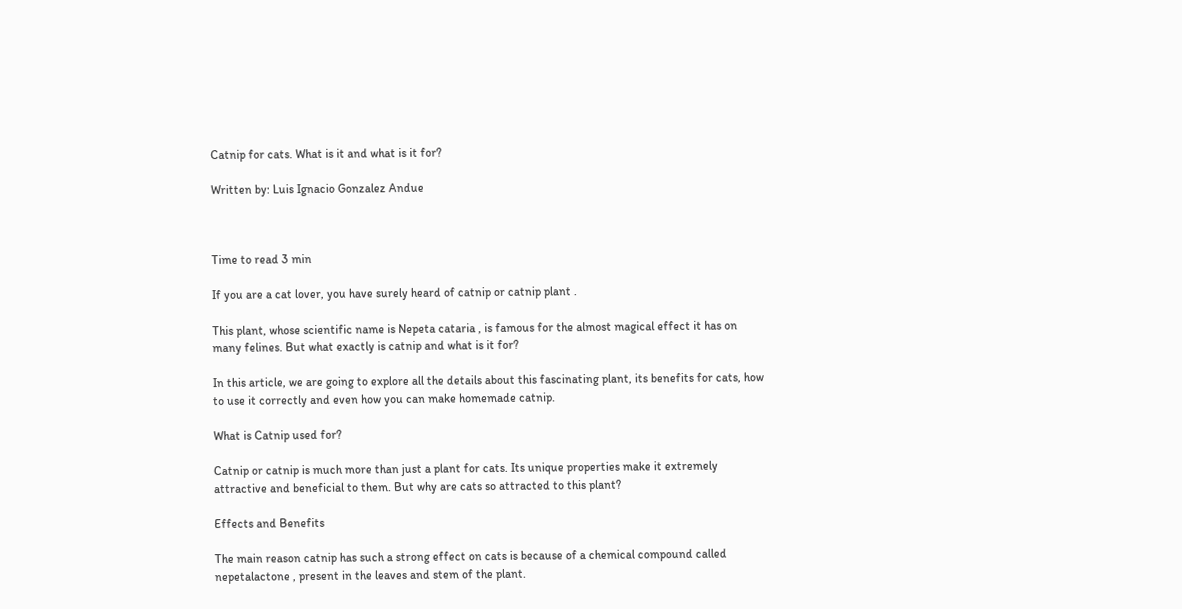Catnip for cats. What is it and what is it for?

Written by: Luis Ignacio Gonzalez Andue



Time to read 3 min

If you are a cat lover, you have surely heard of catnip or catnip plant .

This plant, whose scientific name is Nepeta cataria , is famous for the almost magical effect it has on many felines. But what exactly is catnip and what is it for?

In this article, we are going to explore all the details about this fascinating plant, its benefits for cats, how to use it correctly and even how you can make homemade catnip.

What is Catnip used for?

Catnip or catnip is much more than just a plant for cats. Its unique properties make it extremely attractive and beneficial to them. But why are cats so attracted to this plant?

Effects and Benefits

The main reason catnip has such a strong effect on cats is because of a chemical compound called nepetalactone , present in the leaves and stem of the plant.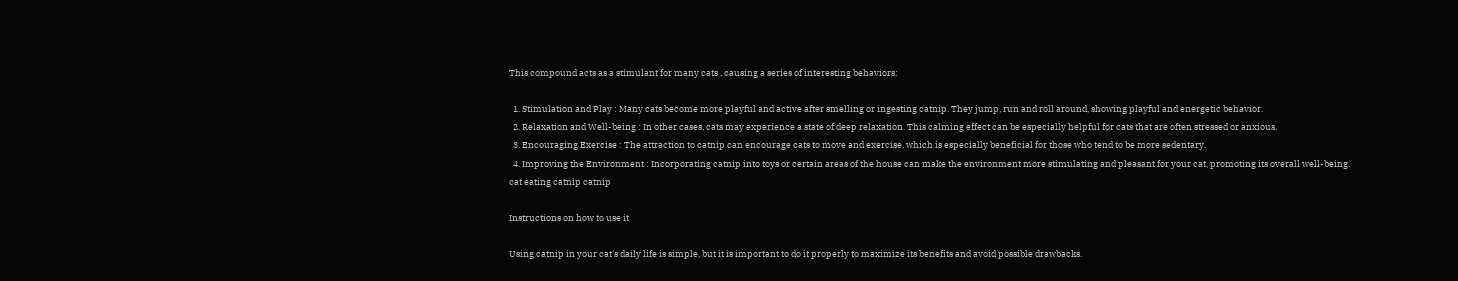This compound acts as a stimulant for many cats , causing a series of interesting behaviors:

  1. Stimulation and Play : Many cats become more playful and active after smelling or ingesting catnip. They jump, run and roll around, showing playful and energetic behavior.
  2. Relaxation and Well-being : In other cases, cats may experience a state of deep relaxation. This calming effect can be especially helpful for cats that are often stressed or anxious.
  3. Encouraging Exercise : The attraction to catnip can encourage cats to move and exercise, which is especially beneficial for those who tend to be more sedentary.
  4. Improving the Environment : Incorporating catnip into toys or certain areas of the house can make the environment more stimulating and pleasant for your cat, promoting its overall well-being.
cat eating catnip catnip

Instructions on how to use it

Using catnip in your cat's daily life is simple, but it is important to do it properly to maximize its benefits and avoid possible drawbacks.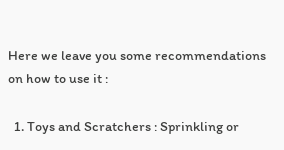Here we leave you some recommendations on how to use it :

  1. Toys and Scratchers : Sprinkling or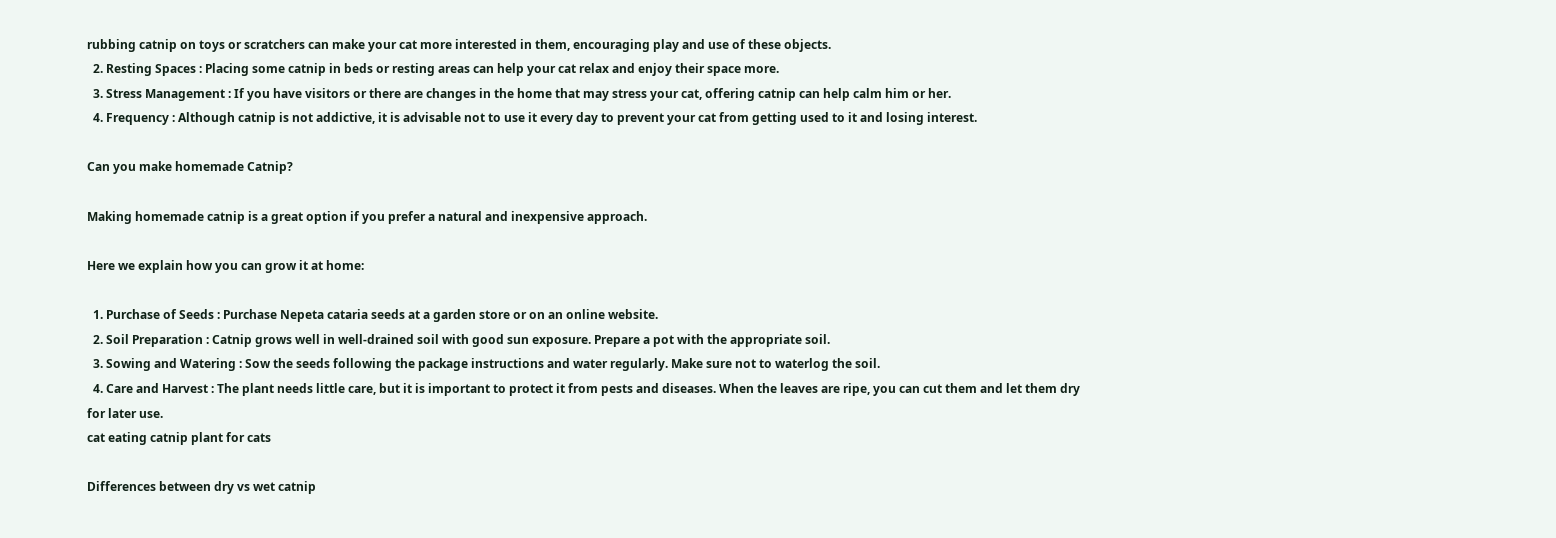rubbing catnip on toys or scratchers can make your cat more interested in them, encouraging play and use of these objects.
  2. Resting Spaces : Placing some catnip in beds or resting areas can help your cat relax and enjoy their space more.
  3. Stress Management : If you have visitors or there are changes in the home that may stress your cat, offering catnip can help calm him or her.
  4. Frequency : Although catnip is not addictive, it is advisable not to use it every day to prevent your cat from getting used to it and losing interest.

Can you make homemade Catnip?

Making homemade catnip is a great option if you prefer a natural and inexpensive approach.

Here we explain how you can grow it at home:

  1. Purchase of Seeds : Purchase Nepeta cataria seeds at a garden store or on an online website.
  2. Soil Preparation : Catnip grows well in well-drained soil with good sun exposure. Prepare a pot with the appropriate soil.
  3. Sowing and Watering : Sow the seeds following the package instructions and water regularly. Make sure not to waterlog the soil.
  4. Care and Harvest : The plant needs little care, but it is important to protect it from pests and diseases. When the leaves are ripe, you can cut them and let them dry for later use.
cat eating catnip plant for cats

Differences between dry vs wet catnip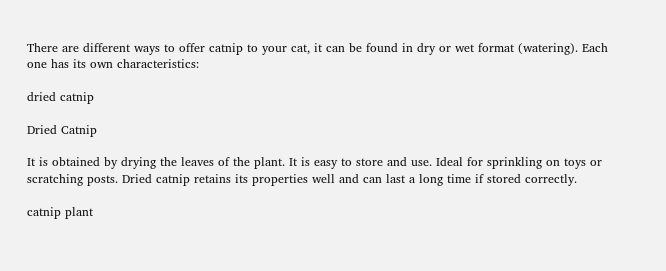There are different ways to offer catnip to your cat, it can be found in dry or wet format (watering). Each one has its own characteristics:

dried catnip

Dried Catnip

It is obtained by drying the leaves of the plant. It is easy to store and use. Ideal for sprinkling on toys or scratching posts. Dried catnip retains its properties well and can last a long time if stored correctly.

catnip plant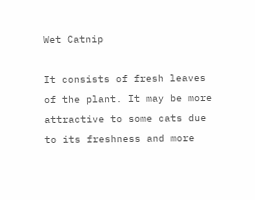Wet Catnip

It consists of fresh leaves of the plant. It may be more attractive to some cats due to its freshness and more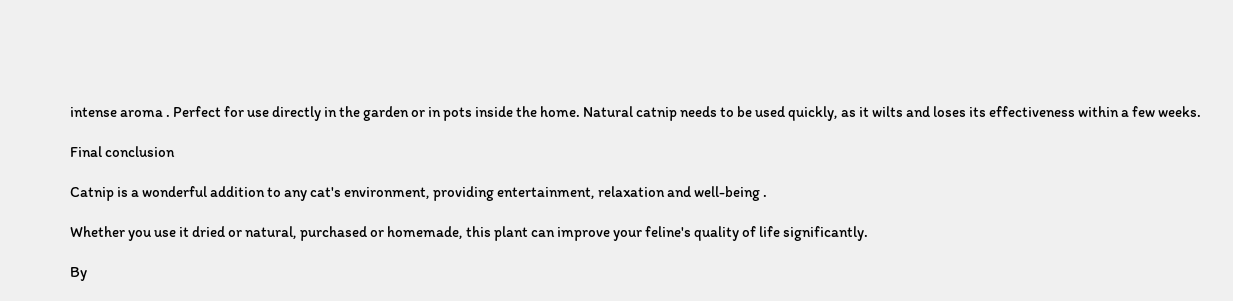intense aroma . Perfect for use directly in the garden or in pots inside the home. Natural catnip needs to be used quickly, as it wilts and loses its effectiveness within a few weeks.

Final conclusion

Catnip is a wonderful addition to any cat's environment, providing entertainment, relaxation and well-being .

Whether you use it dried or natural, purchased or homemade, this plant can improve your feline's quality of life significantly.

By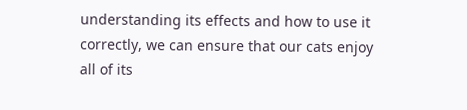understanding its effects and how to use it correctly, we can ensure that our cats enjoy all of its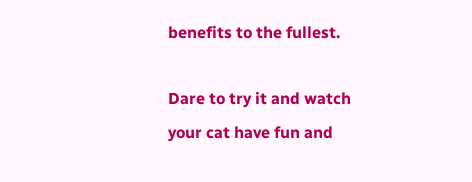benefits to the fullest.

Dare to try it and watch your cat have fun and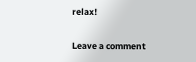relax!

Leave a comment